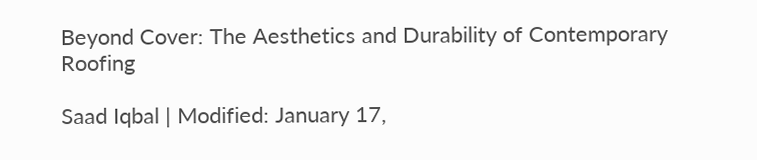Beyond Cover: The Aesthetics and Durability of Contemporary Roofing

Saad Iqbal | Modified: January 17,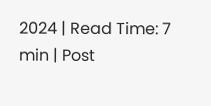2024 | Read Time: 7 min | Post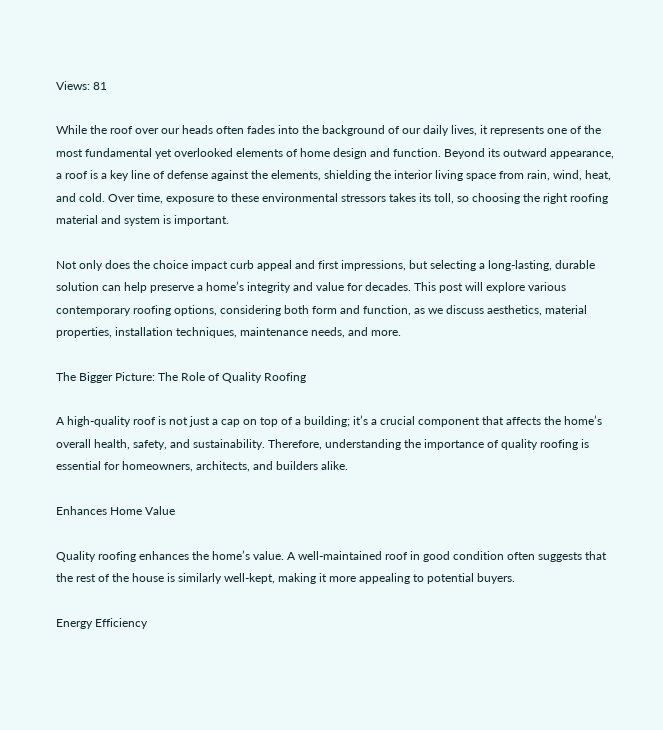Views: 81

While the roof over our heads often fades into the background of our daily lives, it represents one of the most fundamental yet overlooked elements of home design and function. Beyond its outward appearance, a roof is a key line of defense against the elements, shielding the interior living space from rain, wind, heat, and cold. Over time, exposure to these environmental stressors takes its toll, so choosing the right roofing material and system is important.

Not only does the choice impact curb appeal and first impressions, but selecting a long-lasting, durable solution can help preserve a home’s integrity and value for decades. This post will explore various contemporary roofing options, considering both form and function, as we discuss aesthetics, material properties, installation techniques, maintenance needs, and more.

The Bigger Picture: The Role of Quality Roofing

A high-quality roof is not just a cap on top of a building; it’s a crucial component that affects the home’s overall health, safety, and sustainability. Therefore, understanding the importance of quality roofing is essential for homeowners, architects, and builders alike.

Enhances Home Value

Quality roofing enhances the home’s value. A well-maintained roof in good condition often suggests that the rest of the house is similarly well-kept, making it more appealing to potential buyers.

Energy Efficiency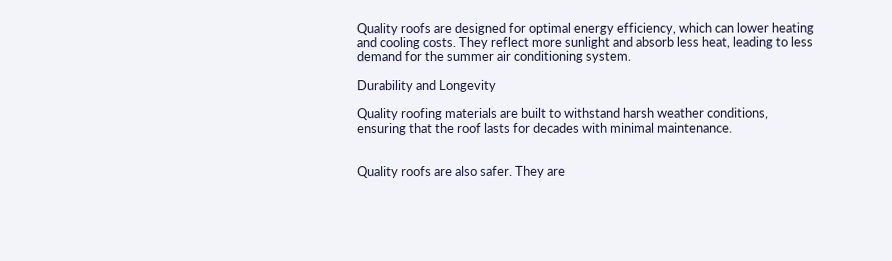Quality roofs are designed for optimal energy efficiency, which can lower heating and cooling costs. They reflect more sunlight and absorb less heat, leading to less demand for the summer air conditioning system.

Durability and Longevity

Quality roofing materials are built to withstand harsh weather conditions, ensuring that the roof lasts for decades with minimal maintenance.


Quality roofs are also safer. They are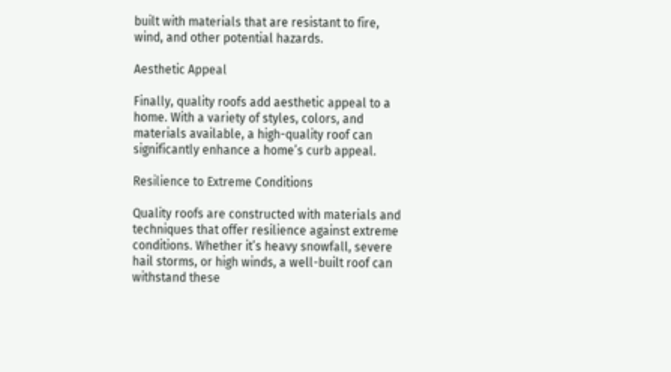built with materials that are resistant to fire, wind, and other potential hazards.

Aesthetic Appeal

Finally, quality roofs add aesthetic appeal to a home. With a variety of styles, colors, and materials available, a high-quality roof can significantly enhance a home’s curb appeal.

Resilience to Extreme Conditions

Quality roofs are constructed with materials and techniques that offer resilience against extreme conditions. Whether it’s heavy snowfall, severe hail storms, or high winds, a well-built roof can withstand these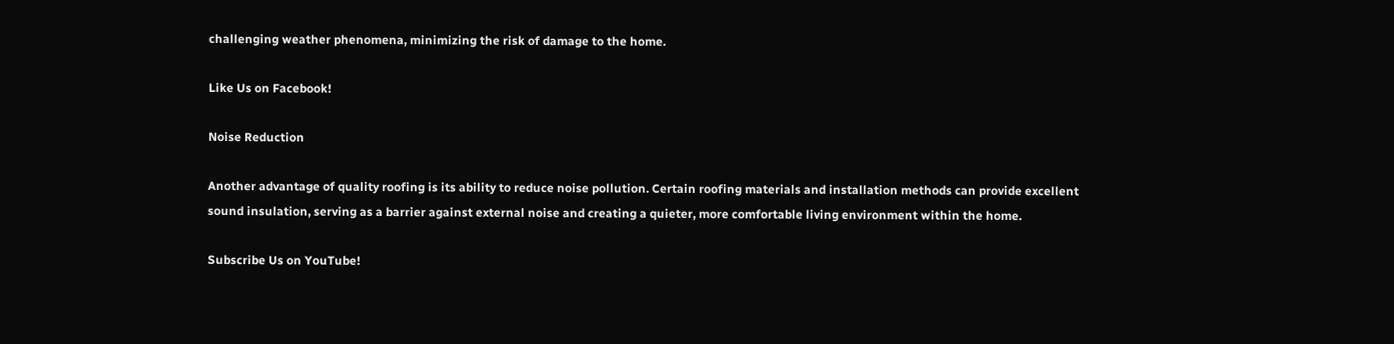challenging weather phenomena, minimizing the risk of damage to the home.

Like Us on Facebook!

Noise Reduction

Another advantage of quality roofing is its ability to reduce noise pollution. Certain roofing materials and installation methods can provide excellent sound insulation, serving as a barrier against external noise and creating a quieter, more comfortable living environment within the home.

Subscribe Us on YouTube!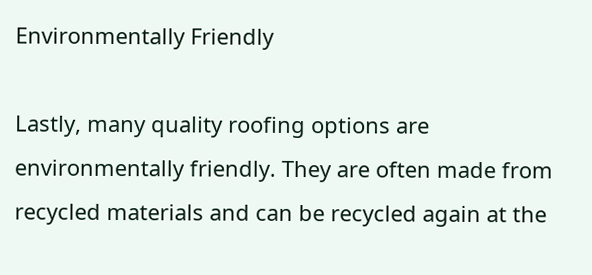Environmentally Friendly

Lastly, many quality roofing options are environmentally friendly. They are often made from recycled materials and can be recycled again at the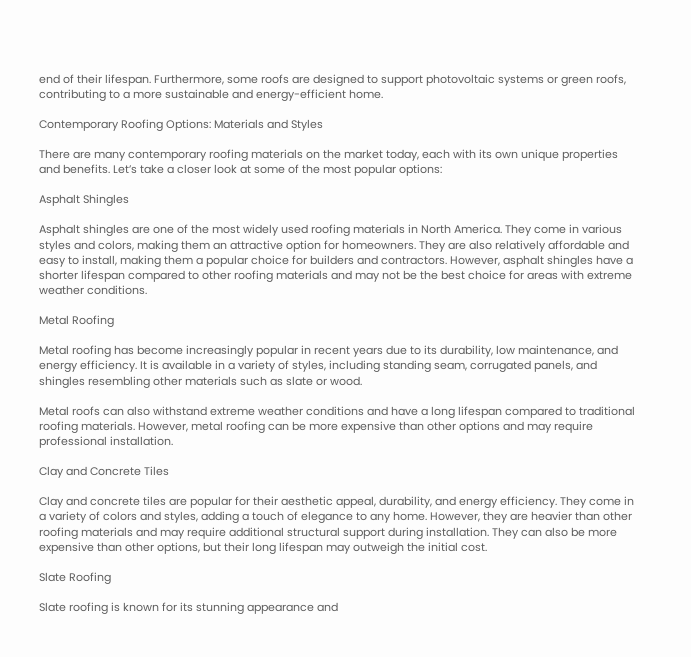end of their lifespan. Furthermore, some roofs are designed to support photovoltaic systems or green roofs, contributing to a more sustainable and energy-efficient home.

Contemporary Roofing Options: Materials and Styles

There are many contemporary roofing materials on the market today, each with its own unique properties and benefits. Let’s take a closer look at some of the most popular options:

Asphalt Shingles

Asphalt shingles are one of the most widely used roofing materials in North America. They come in various styles and colors, making them an attractive option for homeowners. They are also relatively affordable and easy to install, making them a popular choice for builders and contractors. However, asphalt shingles have a shorter lifespan compared to other roofing materials and may not be the best choice for areas with extreme weather conditions.

Metal Roofing

Metal roofing has become increasingly popular in recent years due to its durability, low maintenance, and energy efficiency. It is available in a variety of styles, including standing seam, corrugated panels, and shingles resembling other materials such as slate or wood.

Metal roofs can also withstand extreme weather conditions and have a long lifespan compared to traditional roofing materials. However, metal roofing can be more expensive than other options and may require professional installation.

Clay and Concrete Tiles

Clay and concrete tiles are popular for their aesthetic appeal, durability, and energy efficiency. They come in a variety of colors and styles, adding a touch of elegance to any home. However, they are heavier than other roofing materials and may require additional structural support during installation. They can also be more expensive than other options, but their long lifespan may outweigh the initial cost.

Slate Roofing

Slate roofing is known for its stunning appearance and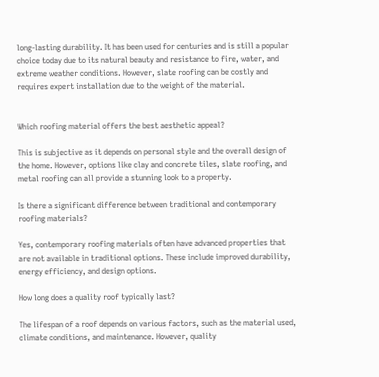long-lasting durability. It has been used for centuries and is still a popular choice today due to its natural beauty and resistance to fire, water, and extreme weather conditions. However, slate roofing can be costly and requires expert installation due to the weight of the material.


Which roofing material offers the best aesthetic appeal?

This is subjective as it depends on personal style and the overall design of the home. However, options like clay and concrete tiles, slate roofing, and metal roofing can all provide a stunning look to a property.

Is there a significant difference between traditional and contemporary roofing materials?

Yes, contemporary roofing materials often have advanced properties that are not available in traditional options. These include improved durability, energy efficiency, and design options.

How long does a quality roof typically last?

The lifespan of a roof depends on various factors, such as the material used, climate conditions, and maintenance. However, quality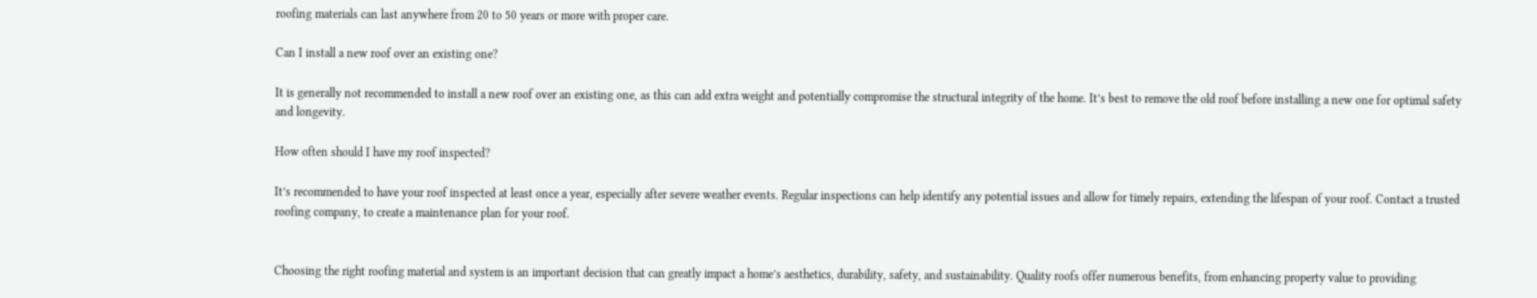roofing materials can last anywhere from 20 to 50 years or more with proper care.

Can I install a new roof over an existing one?

It is generally not recommended to install a new roof over an existing one, as this can add extra weight and potentially compromise the structural integrity of the home. It’s best to remove the old roof before installing a new one for optimal safety and longevity.

How often should I have my roof inspected?

It’s recommended to have your roof inspected at least once a year, especially after severe weather events. Regular inspections can help identify any potential issues and allow for timely repairs, extending the lifespan of your roof. Contact a trusted roofing company, to create a maintenance plan for your roof.


Choosing the right roofing material and system is an important decision that can greatly impact a home’s aesthetics, durability, safety, and sustainability. Quality roofs offer numerous benefits, from enhancing property value to providing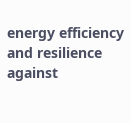energy efficiency and resilience against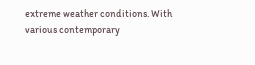extreme weather conditions. With various contemporary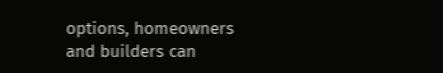options, homeowners and builders can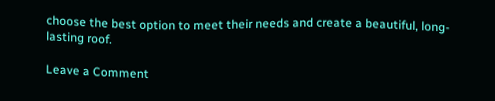choose the best option to meet their needs and create a beautiful, long-lasting roof.

Leave a Comment